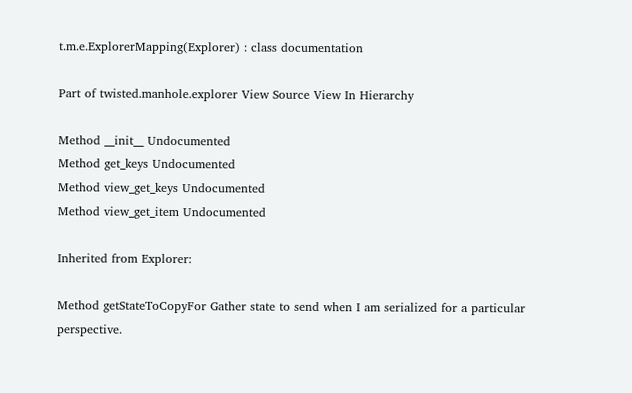t.m.e.ExplorerMapping(Explorer) : class documentation

Part of twisted.manhole.explorer View Source View In Hierarchy

Method __init__ Undocumented
Method get_keys Undocumented
Method view_get_keys Undocumented
Method view_get_item Undocumented

Inherited from Explorer:

Method getStateToCopyFor Gather state to send when I am serialized for a particular perspective.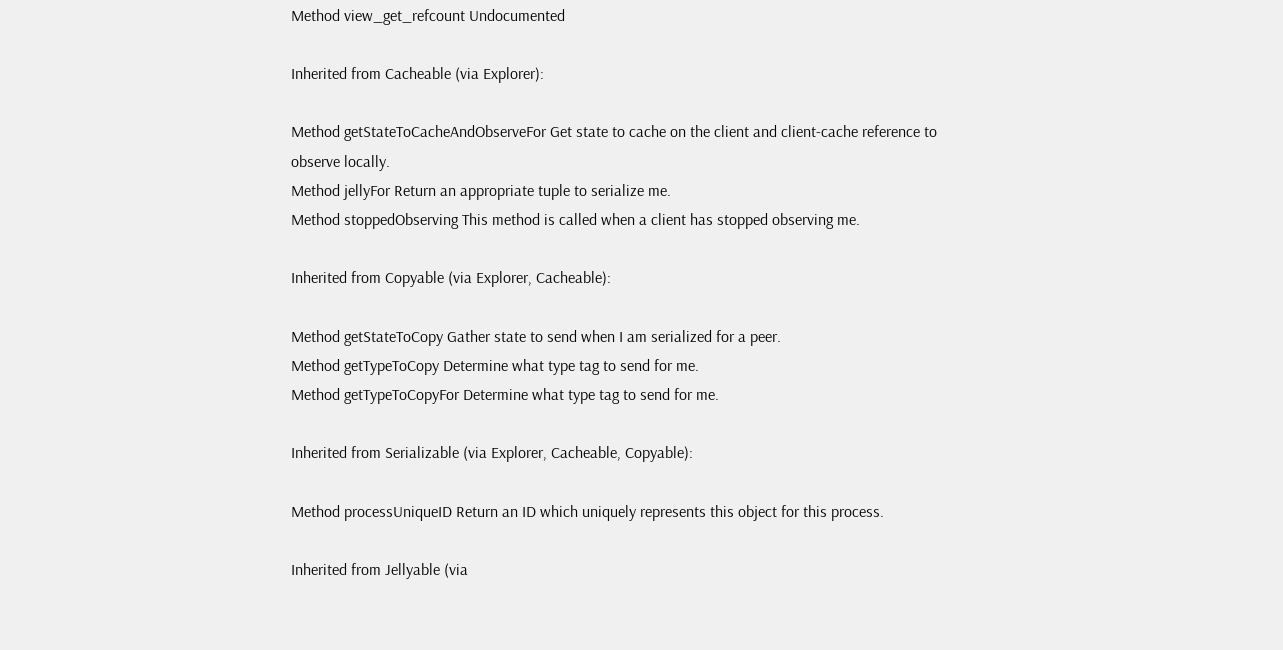Method view_get_refcount Undocumented

Inherited from Cacheable (via Explorer):

Method getStateToCacheAndObserveFor Get state to cache on the client and client-cache reference to observe locally.
Method jellyFor Return an appropriate tuple to serialize me.
Method stoppedObserving This method is called when a client has stopped observing me.

Inherited from Copyable (via Explorer, Cacheable):

Method getStateToCopy Gather state to send when I am serialized for a peer.
Method getTypeToCopy Determine what type tag to send for me.
Method getTypeToCopyFor Determine what type tag to send for me.

Inherited from Serializable (via Explorer, Cacheable, Copyable):

Method processUniqueID Return an ID which uniquely represents this object for this process.

Inherited from Jellyable (via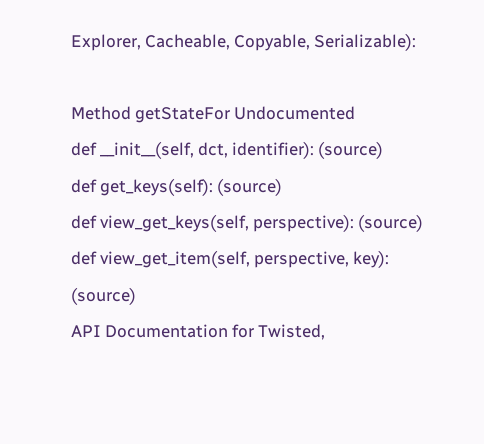Explorer, Cacheable, Copyable, Serializable):

Method getStateFor Undocumented
def __init__(self, dct, identifier): (source)
def get_keys(self): (source)
def view_get_keys(self, perspective): (source)
def view_get_item(self, perspective, key): (source)
API Documentation for Twisted,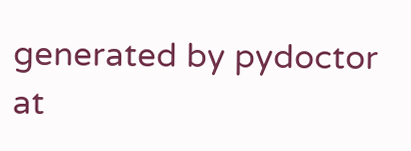generated by pydoctor at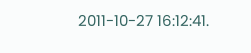2011-10-27 16:12:41.